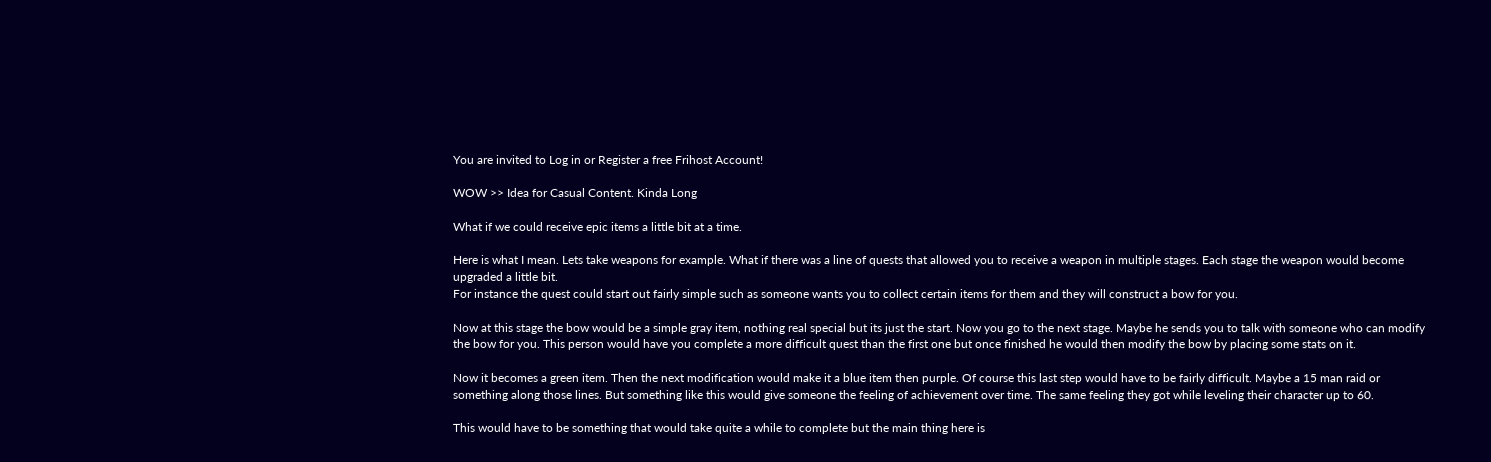You are invited to Log in or Register a free Frihost Account!

WOW >> Idea for Casual Content. Kinda Long

What if we could receive epic items a little bit at a time.

Here is what I mean. Lets take weapons for example. What if there was a line of quests that allowed you to receive a weapon in multiple stages. Each stage the weapon would become upgraded a little bit.
For instance the quest could start out fairly simple such as someone wants you to collect certain items for them and they will construct a bow for you.

Now at this stage the bow would be a simple gray item, nothing real special but its just the start. Now you go to the next stage. Maybe he sends you to talk with someone who can modify the bow for you. This person would have you complete a more difficult quest than the first one but once finished he would then modify the bow by placing some stats on it.

Now it becomes a green item. Then the next modification would make it a blue item then purple. Of course this last step would have to be fairly difficult. Maybe a 15 man raid or something along those lines. But something like this would give someone the feeling of achievement over time. The same feeling they got while leveling their character up to 60.

This would have to be something that would take quite a while to complete but the main thing here is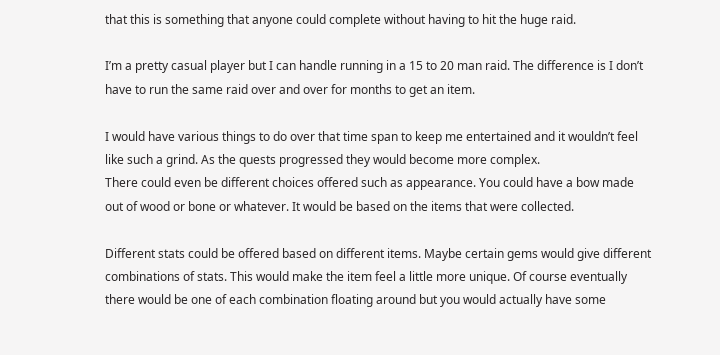that this is something that anyone could complete without having to hit the huge raid.

I’m a pretty casual player but I can handle running in a 15 to 20 man raid. The difference is I don’t have to run the same raid over and over for months to get an item.

I would have various things to do over that time span to keep me entertained and it wouldn’t feel like such a grind. As the quests progressed they would become more complex.
There could even be different choices offered such as appearance. You could have a bow made out of wood or bone or whatever. It would be based on the items that were collected.

Different stats could be offered based on different items. Maybe certain gems would give different combinations of stats. This would make the item feel a little more unique. Of course eventually there would be one of each combination floating around but you would actually have some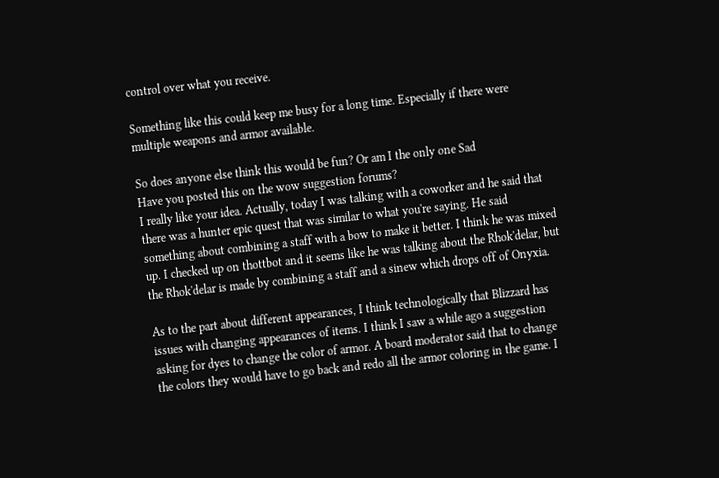control over what you receive.

Something like this could keep me busy for a long time. Especially if there were multiple weapons and armor available.

So does anyone else think this would be fun? Or am I the only one Sad
Have you posted this on the wow suggestion forums?
I really like your idea. Actually, today I was talking with a coworker and he said that there was a hunter epic quest that was similar to what you're saying. He said something about combining a staff with a bow to make it better. I think he was mixed up. I checked up on thottbot and it seems like he was talking about the Rhok'delar, but the Rhok'delar is made by combining a staff and a sinew which drops off of Onyxia.

As to the part about different appearances, I think technologically that Blizzard has issues with changing appearances of items. I think I saw a while ago a suggestion asking for dyes to change the color of armor. A board moderator said that to change the colors they would have to go back and redo all the armor coloring in the game. I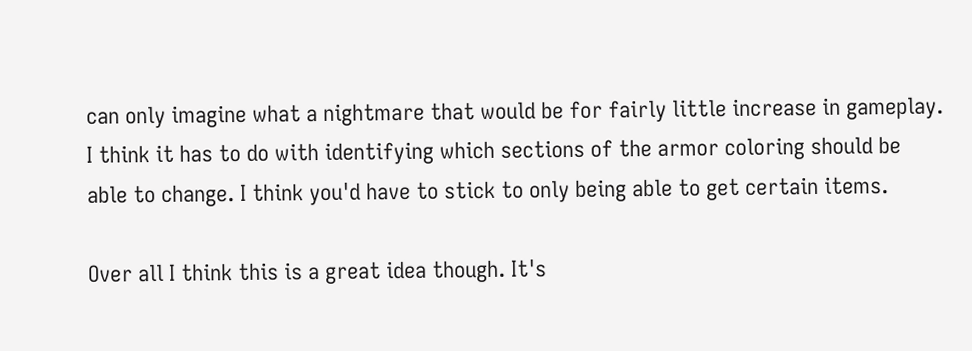can only imagine what a nightmare that would be for fairly little increase in gameplay. I think it has to do with identifying which sections of the armor coloring should be able to change. I think you'd have to stick to only being able to get certain items.

Over all I think this is a great idea though. It's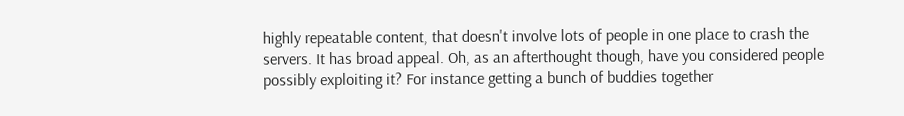highly repeatable content, that doesn't involve lots of people in one place to crash the servers. It has broad appeal. Oh, as an afterthought though, have you considered people possibly exploiting it? For instance getting a bunch of buddies together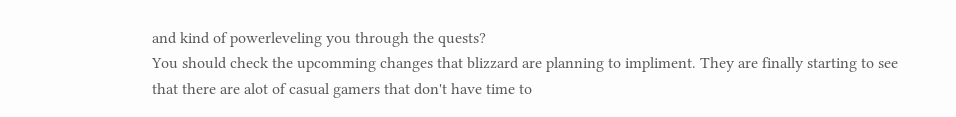and kind of powerleveling you through the quests?
You should check the upcomming changes that blizzard are planning to impliment. They are finally starting to see that there are alot of casual gamers that don't have time to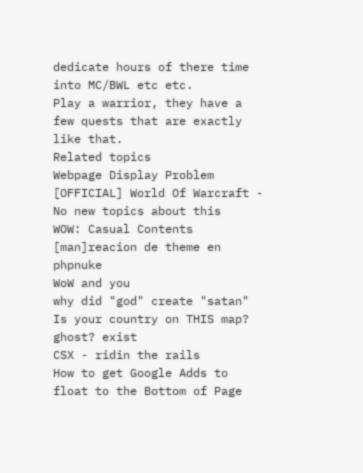dedicate hours of there time into MC/BWL etc etc.
Play a warrior, they have a few quests that are exactly like that.
Related topics
Webpage Display Problem
[OFFICIAL] World Of Warcraft - No new topics about this
WOW: Casual Contents
[man]reacion de theme en phpnuke
WoW and you
why did "god" create "satan"
Is your country on THIS map?
ghost? exist
CSX - ridin the rails
How to get Google Adds to float to the Bottom of Page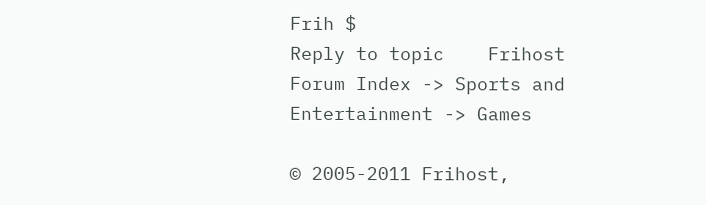Frih $
Reply to topic    Frihost Forum Index -> Sports and Entertainment -> Games

© 2005-2011 Frihost,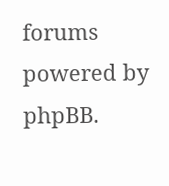forums powered by phpBB.